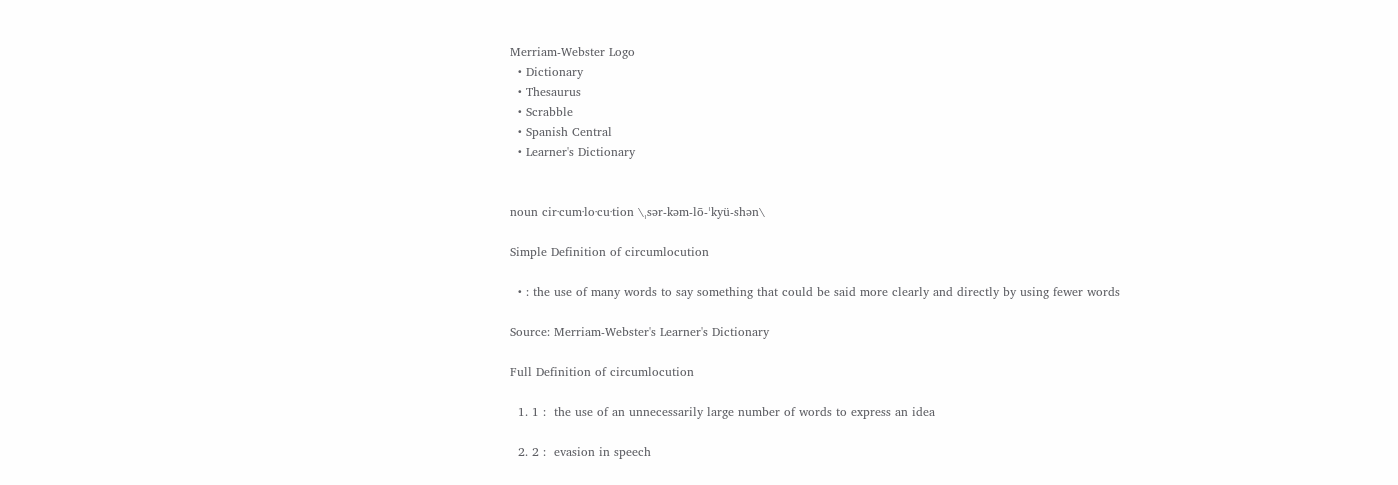Merriam-Webster Logo
  • Dictionary
  • Thesaurus
  • Scrabble
  • Spanish Central
  • Learner's Dictionary


noun cir·cum·lo·cu·tion \ˌsər-kəm-lō-ˈkyü-shən\

Simple Definition of circumlocution

  • : the use of many words to say something that could be said more clearly and directly by using fewer words

Source: Merriam-Webster's Learner's Dictionary

Full Definition of circumlocution

  1. 1 :  the use of an unnecessarily large number of words to express an idea

  2. 2 :  evasion in speech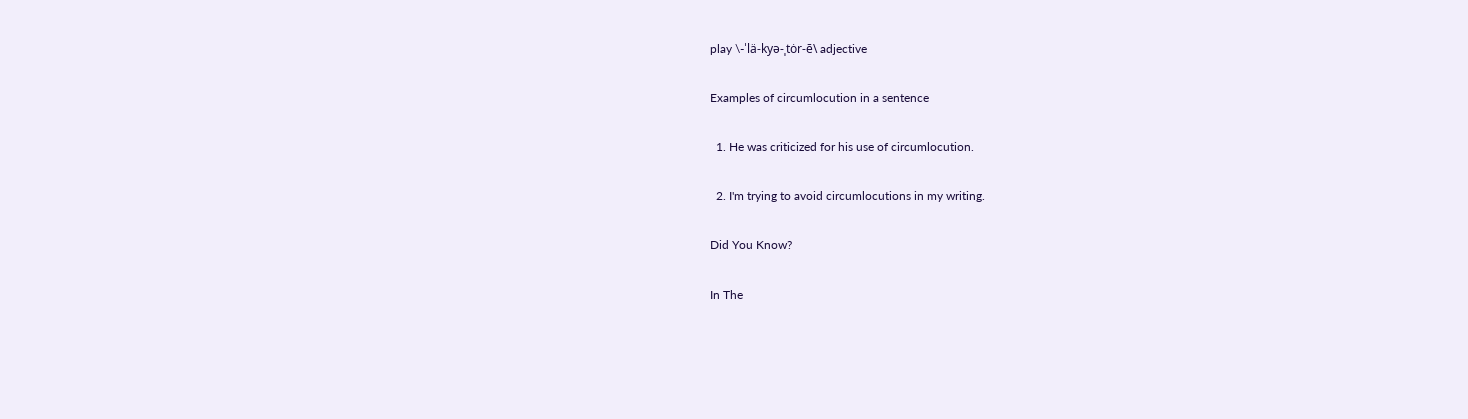play \-ˈlä-kyə-ˌtȯr-ē\ adjective

Examples of circumlocution in a sentence

  1. He was criticized for his use of circumlocution.

  2. I'm trying to avoid circumlocutions in my writing.

Did You Know?

In The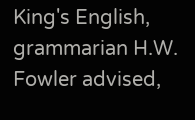King's English, grammarian H.W. Fowler advised,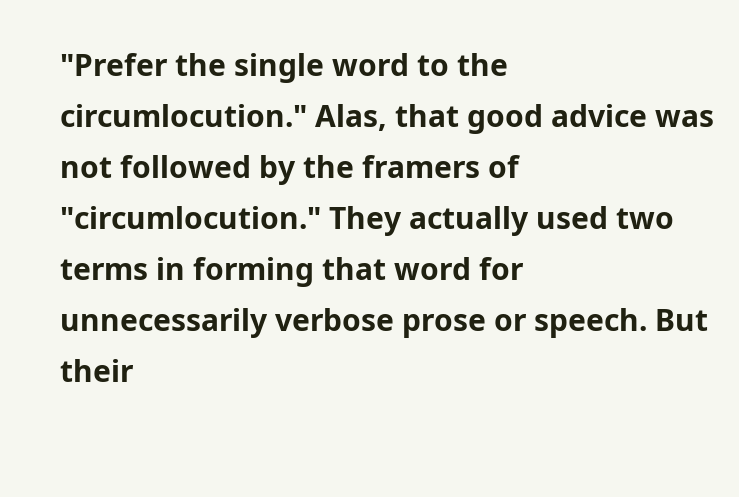"Prefer the single word to the circumlocution." Alas, that good advice was not followed by the framers of "circumlocution." They actually used two terms in forming that word for unnecessarily verbose prose or speech. But their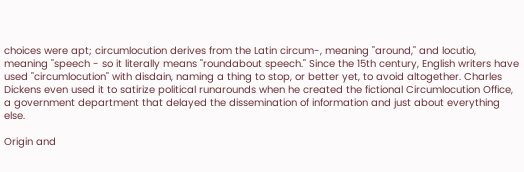choices were apt; circumlocution derives from the Latin circum-, meaning "around," and locutio, meaning "speech - so it literally means "roundabout speech." Since the 15th century, English writers have used "circumlocution" with disdain, naming a thing to stop, or better yet, to avoid altogether. Charles Dickens even used it to satirize political runarounds when he created the fictional Circumlocution Office, a government department that delayed the dissemination of information and just about everything else.

Origin and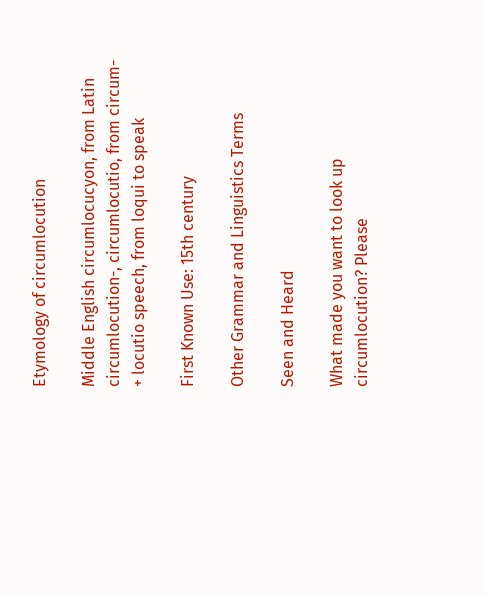Etymology of circumlocution

Middle English circumlocucyon, from Latin circumlocution-, circumlocutio, from circum- + locutio speech, from loqui to speak

First Known Use: 15th century

Other Grammar and Linguistics Terms

Seen and Heard

What made you want to look up circumlocution? Please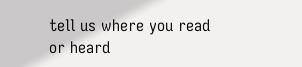tell us where you read or heard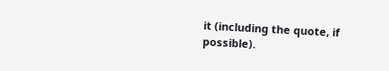it (including the quote, if possible).